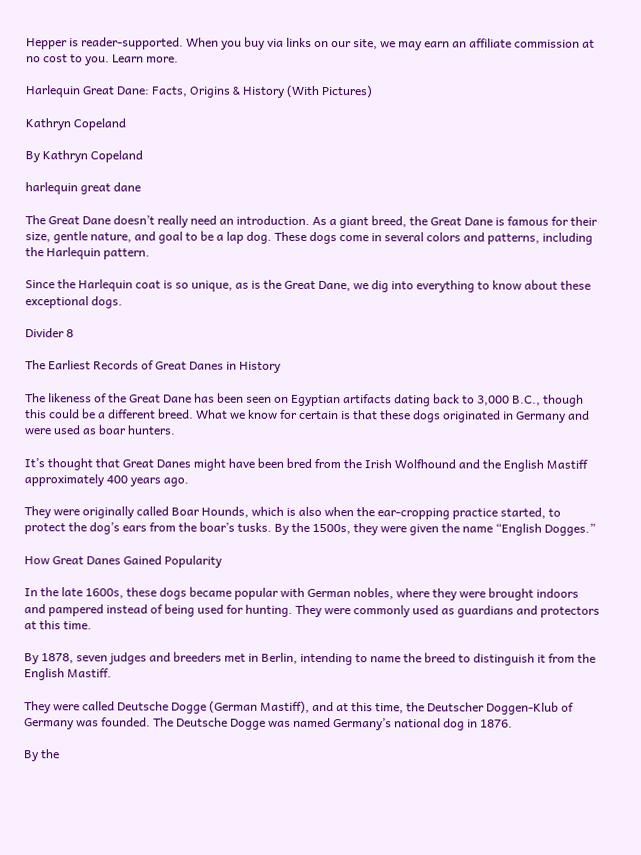Hepper is reader-supported. When you buy via links on our site, we may earn an affiliate commission at no cost to you. Learn more.

Harlequin Great Dane: Facts, Origins & History (With Pictures)

Kathryn Copeland

By Kathryn Copeland

harlequin great dane

The Great Dane doesn’t really need an introduction. As a giant breed, the Great Dane is famous for their size, gentle nature, and goal to be a lap dog. These dogs come in several colors and patterns, including the Harlequin pattern.

Since the Harlequin coat is so unique, as is the Great Dane, we dig into everything to know about these exceptional dogs.

Divider 8

The Earliest Records of Great Danes in History

The likeness of the Great Dane has been seen on Egyptian artifacts dating back to 3,000 B.C., though this could be a different breed. What we know for certain is that these dogs originated in Germany and were used as boar hunters.

It’s thought that Great Danes might have been bred from the Irish Wolfhound and the English Mastiff approximately 400 years ago.

They were originally called Boar Hounds, which is also when the ear-cropping practice started, to protect the dog’s ears from the boar’s tusks. By the 1500s, they were given the name “English Dogges.”

How Great Danes Gained Popularity

In the late 1600s, these dogs became popular with German nobles, where they were brought indoors and pampered instead of being used for hunting. They were commonly used as guardians and protectors at this time.

By 1878, seven judges and breeders met in Berlin, intending to name the breed to distinguish it from the English Mastiff.

They were called Deutsche Dogge (German Mastiff), and at this time, the Deutscher Doggen-Klub of Germany was founded. The Deutsche Dogge was named Germany’s national dog in 1876.

By the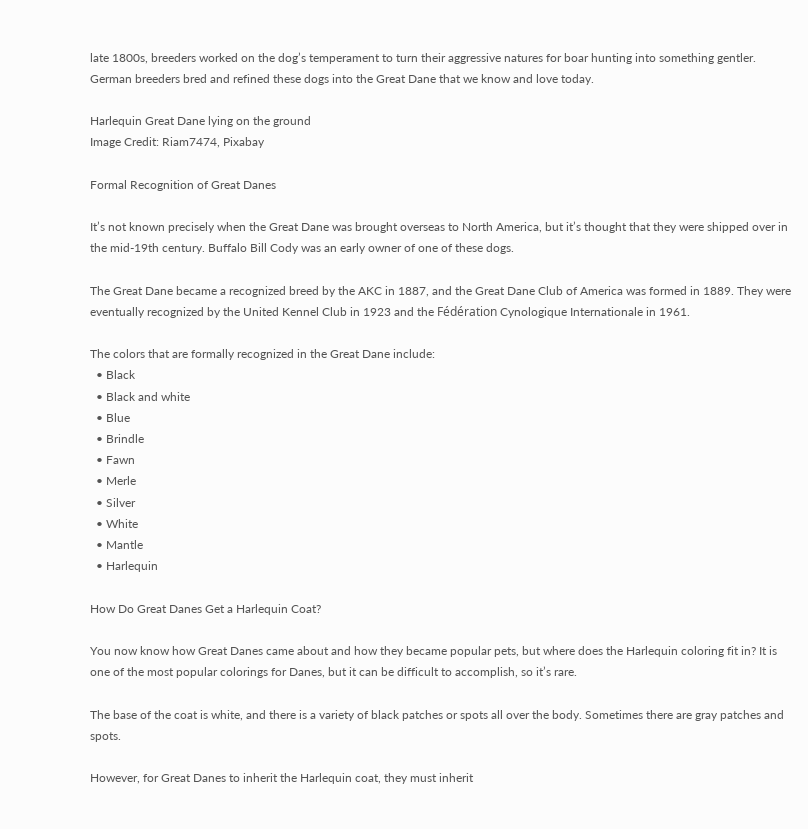late 1800s, breeders worked on the dog’s temperament to turn their aggressive natures for boar hunting into something gentler. German breeders bred and refined these dogs into the Great Dane that we know and love today.

Harlequin Great Dane lying on the ground
Image Credit: Riam7474, Pixabay

Formal Recognition of Great Danes

It’s not known precisely when the Great Dane was brought overseas to North America, but it’s thought that they were shipped over in the mid-19th century. Buffalo Bill Cody was an early owner of one of these dogs.

The Great Dane became a recognized breed by the AKC in 1887, and the Great Dane Club of America was formed in 1889. They were eventually recognized by the United Kennel Club in 1923 and the Fédération Cynologique Internationale in 1961.

The colors that are formally recognized in the Great Dane include:
  • Black
  • Black and white
  • Blue
  • Brindle
  • Fawn
  • Merle
  • Silver
  • White
  • Mantle
  • Harlequin

How Do Great Danes Get a Harlequin Coat?

You now know how Great Danes came about and how they became popular pets, but where does the Harlequin coloring fit in? It is one of the most popular colorings for Danes, but it can be difficult to accomplish, so it’s rare.

The base of the coat is white, and there is a variety of black patches or spots all over the body. Sometimes there are gray patches and spots.

However, for Great Danes to inherit the Harlequin coat, they must inherit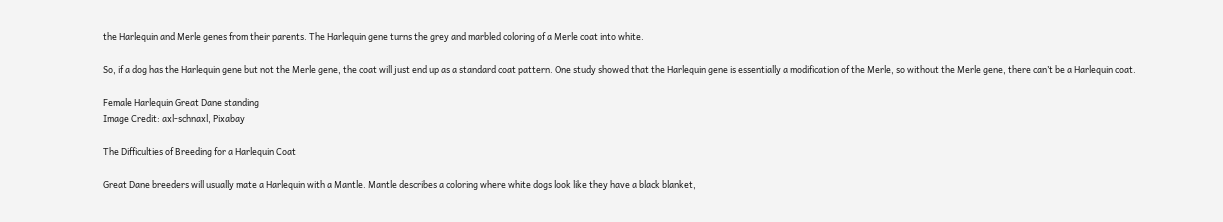the Harlequin and Merle genes from their parents. The Harlequin gene turns the grey and marbled coloring of a Merle coat into white.

So, if a dog has the Harlequin gene but not the Merle gene, the coat will just end up as a standard coat pattern. One study showed that the Harlequin gene is essentially a modification of the Merle, so without the Merle gene, there can’t be a Harlequin coat.

Female Harlequin Great Dane standing
Image Credit: axl-schnaxl, Pixabay

The Difficulties of Breeding for a Harlequin Coat

Great Dane breeders will usually mate a Harlequin with a Mantle. Mantle describes a coloring where white dogs look like they have a black blanket,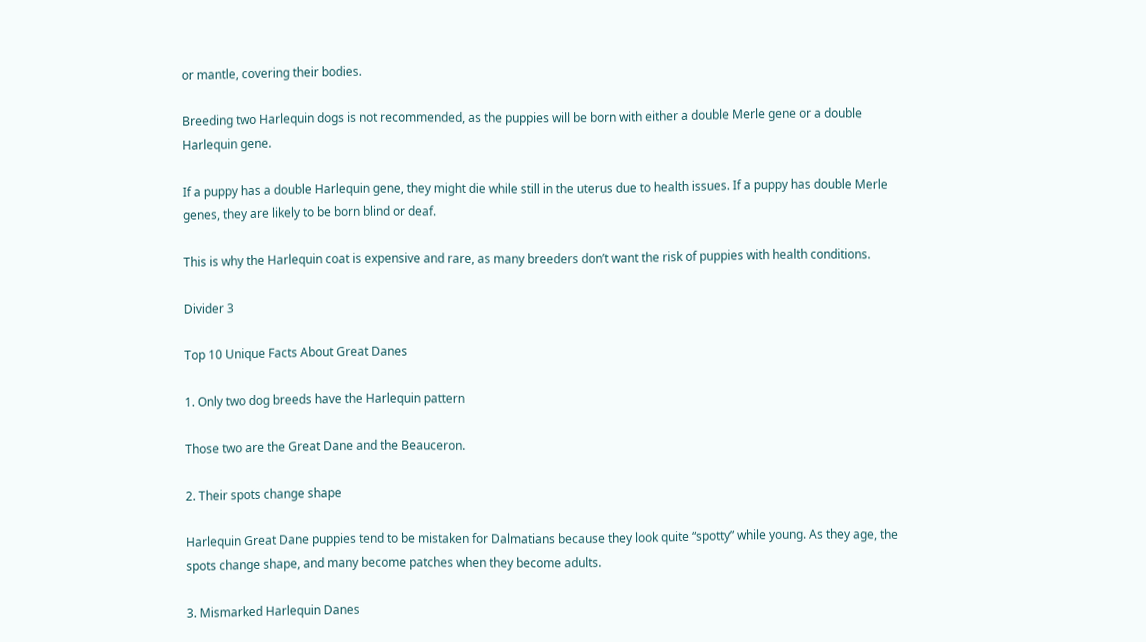or mantle, covering their bodies.

Breeding two Harlequin dogs is not recommended, as the puppies will be born with either a double Merle gene or a double Harlequin gene.

If a puppy has a double Harlequin gene, they might die while still in the uterus due to health issues. If a puppy has double Merle genes, they are likely to be born blind or deaf.

This is why the Harlequin coat is expensive and rare, as many breeders don’t want the risk of puppies with health conditions.

Divider 3

Top 10 Unique Facts About Great Danes

1. Only two dog breeds have the Harlequin pattern

Those two are the Great Dane and the Beauceron.

2. Their spots change shape

Harlequin Great Dane puppies tend to be mistaken for Dalmatians because they look quite “spotty” while young. As they age, the spots change shape, and many become patches when they become adults.

3. Mismarked Harlequin Danes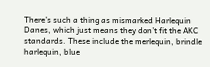There’s such a thing as mismarked Harlequin Danes, which just means they don’t fit the AKC standards. These include the merlequin, brindle harlequin, blue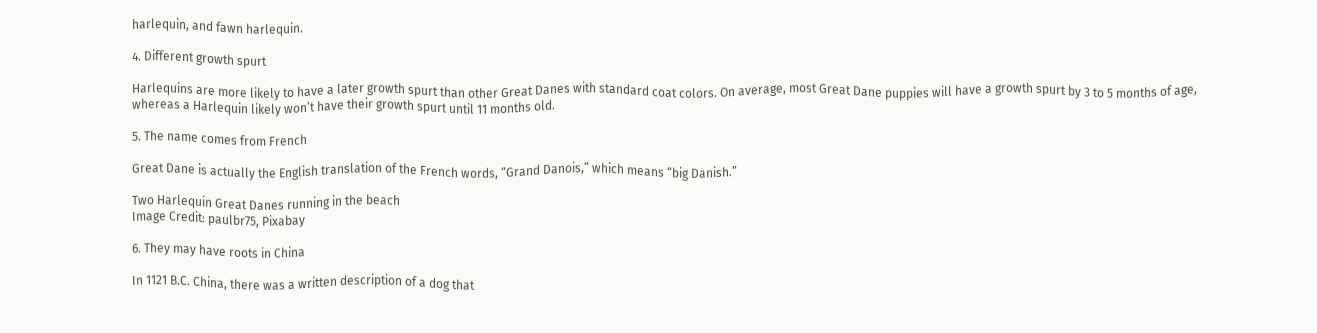harlequin, and fawn harlequin.

4. Different growth spurt

Harlequins are more likely to have a later growth spurt than other Great Danes with standard coat colors. On average, most Great Dane puppies will have a growth spurt by 3 to 5 months of age, whereas a Harlequin likely won’t have their growth spurt until 11 months old.

5. The name comes from French

Great Dane is actually the English translation of the French words, “Grand Danois,” which means “big Danish.”

Two Harlequin Great Danes running in the beach
Image Credit: paulbr75, Pixabay

6. They may have roots in China

In 1121 B.C. China, there was a written description of a dog that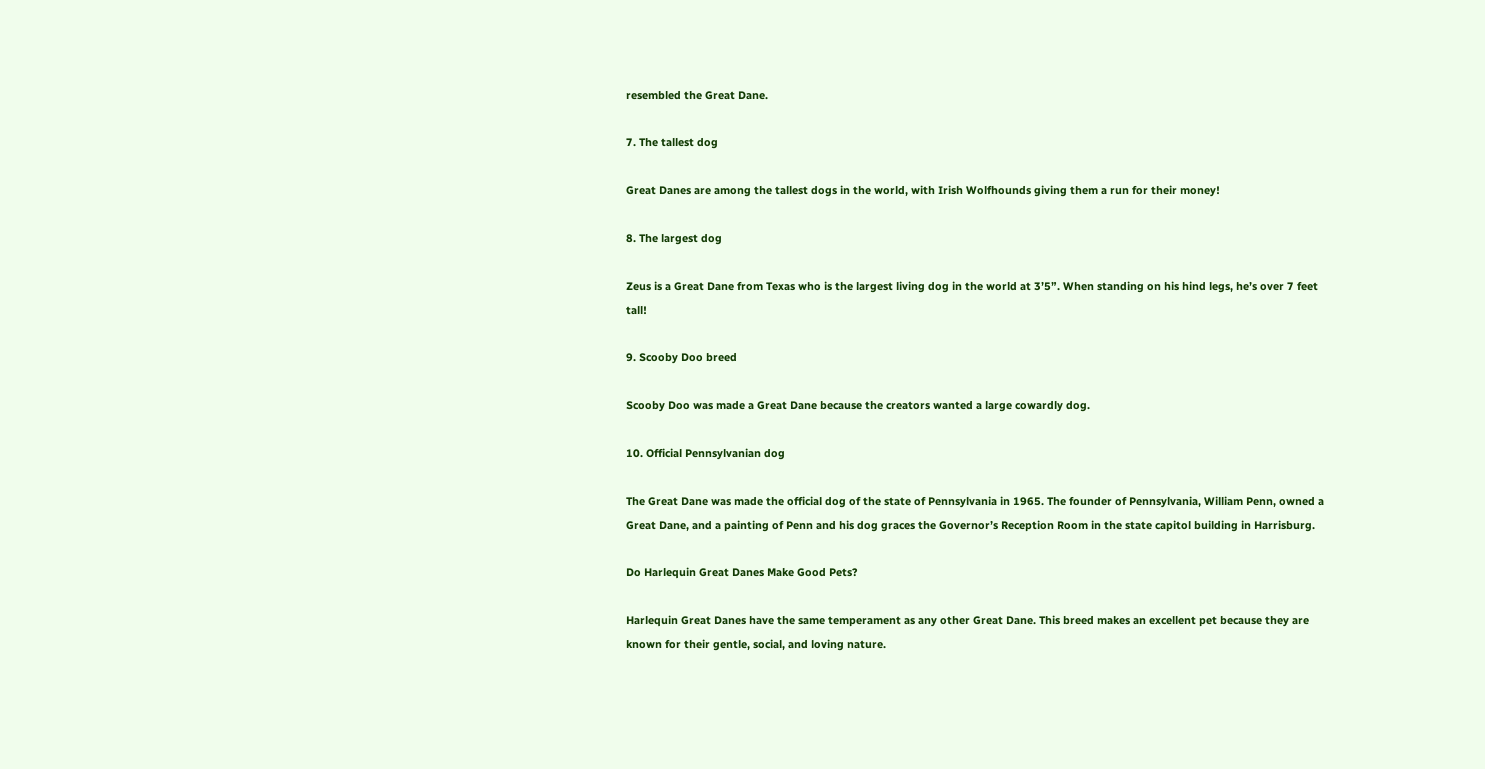resembled the Great Dane.

7. The tallest dog

Great Danes are among the tallest dogs in the world, with Irish Wolfhounds giving them a run for their money!

8. The largest dog

Zeus is a Great Dane from Texas who is the largest living dog in the world at 3’5”. When standing on his hind legs, he’s over 7 feet tall!

9. Scooby Doo breed

Scooby Doo was made a Great Dane because the creators wanted a large cowardly dog.

10. Official Pennsylvanian dog

The Great Dane was made the official dog of the state of Pennsylvania in 1965. The founder of Pennsylvania, William Penn, owned a Great Dane, and a painting of Penn and his dog graces the Governor’s Reception Room in the state capitol building in Harrisburg.

Do Harlequin Great Danes Make Good Pets?

Harlequin Great Danes have the same temperament as any other Great Dane. This breed makes an excellent pet because they are known for their gentle, social, and loving nature.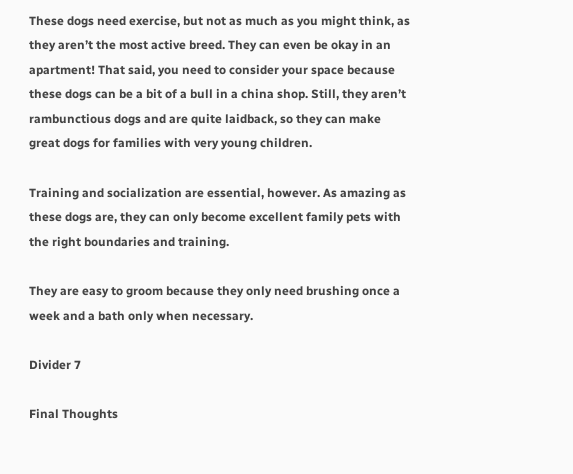These dogs need exercise, but not as much as you might think, as they aren’t the most active breed. They can even be okay in an apartment! That said, you need to consider your space because these dogs can be a bit of a bull in a china shop. Still, they aren’t rambunctious dogs and are quite laidback, so they can make great dogs for families with very young children.

Training and socialization are essential, however. As amazing as these dogs are, they can only become excellent family pets with the right boundaries and training.

They are easy to groom because they only need brushing once a week and a bath only when necessary.

Divider 7

Final Thoughts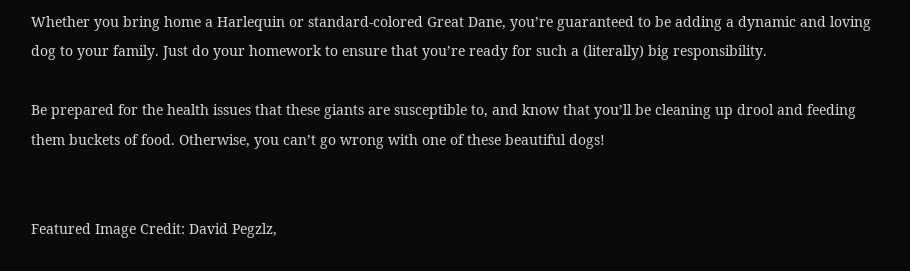Whether you bring home a Harlequin or standard-colored Great Dane, you’re guaranteed to be adding a dynamic and loving dog to your family. Just do your homework to ensure that you’re ready for such a (literally) big responsibility.

Be prepared for the health issues that these giants are susceptible to, and know that you’ll be cleaning up drool and feeding them buckets of food. Otherwise, you can’t go wrong with one of these beautiful dogs!


Featured Image Credit: David Pegzlz,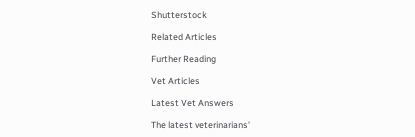Shutterstock

Related Articles

Further Reading

Vet Articles

Latest Vet Answers

The latest veterinarians'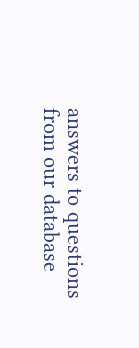answers to questions from our database